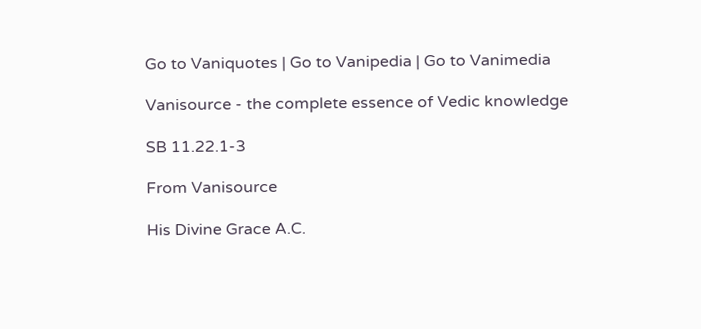Go to Vaniquotes | Go to Vanipedia | Go to Vanimedia

Vanisource - the complete essence of Vedic knowledge

SB 11.22.1-3

From Vanisource

His Divine Grace A.C.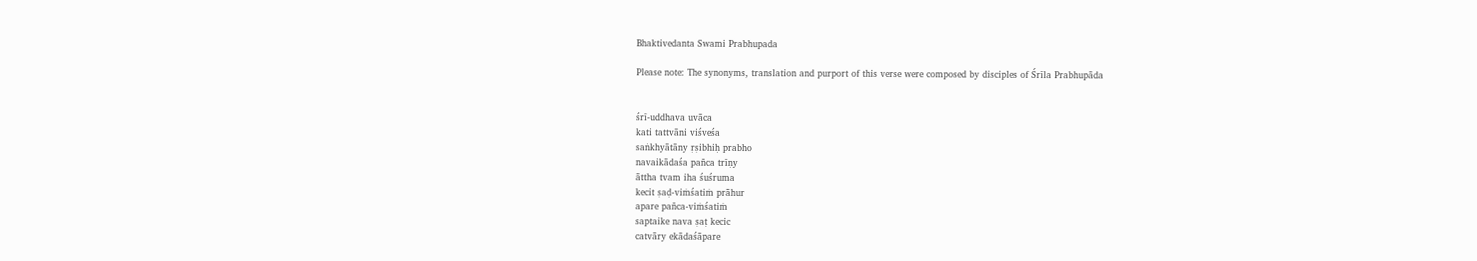Bhaktivedanta Swami Prabhupada

Please note: The synonyms, translation and purport of this verse were composed by disciples of Śrīla Prabhupāda


śrī-uddhava uvāca
kati tattvāni viśveśa
saṅkhyātāny ṛṣibhiḥ prabho
navaikādaśa pañca trīṇy
āttha tvam iha śuśruma
kecit ṣaḍ-viṁśatiṁ prāhur
apare pañca-viṁśatiṁ
saptaike nava ṣaṭ kecic
catvāry ekādaśāpare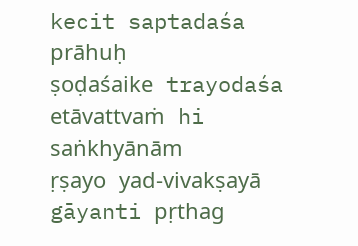kecit saptadaśa prāhuḥ
ṣoḍaśaike trayodaśa
etāvattvaṁ hi saṅkhyānām
ṛṣayo yad-vivakṣayā
gāyanti pṛthag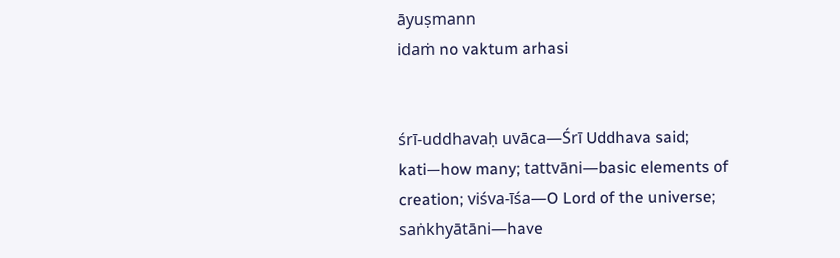āyuṣmann
idaṁ no vaktum arhasi


śrī-uddhavaḥ uvāca—Śrī Uddhava said; kati—how many; tattvāni—basic elements of creation; viśva-īśa—O Lord of the universe; saṅkhyātāni—have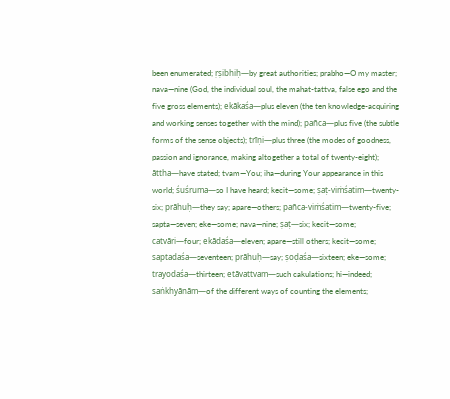been enumerated; ṛṣibhiḥ—by great authorities; prabho—O my master; nava—nine (God, the individual soul, the mahat-tattva, false ego and the five gross elements); ekākaśa—plus eleven (the ten knowledge-acquiring and working senses together with the mind); pañca—plus five (the subtle forms of the sense objects); trīṇi—plus three (the modes of goodness, passion and ignorance, making altogether a total of twenty-eight); āttha—have stated; tvam—You; iha—during Your appearance in this world; śuśruma—so I have heard; kecit—some; ṣaṭ-viṁśatim—twenty-six; prāhuḥ—they say; apare—others; pañca-viṁśatim—twenty-five; sapta—seven; eke—some; nava—nine; ṣaṭ—six; kecit—some; catvāri—four; ekādaśa—eleven; apare—still others; kecit—some; saptadaśa—seventeen; prāhuḥ—say; ṣoḍaśa—sixteen; eke—some; trayodaśa—thirteen; etāvattvam—such cakulations; hi—indeed; saṅkhyānām—of the different ways of counting the elements;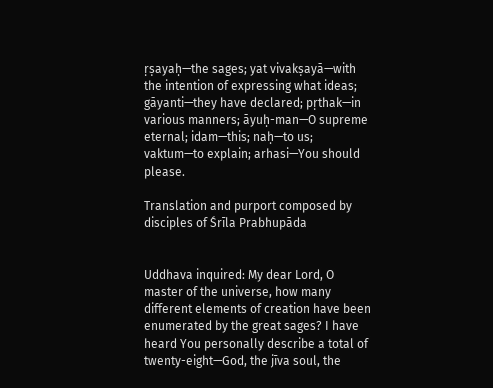ṛṣayaḥ—the sages; yat vivakṣayā—with the intention of expressing what ideas; gāyanti—they have declared; pṛthak—in various manners; āyuḥ-man—O supreme eternal; idam—this; naḥ—to us; vaktum—to explain; arhasi—You should please.

Translation and purport composed by disciples of Śrīla Prabhupāda


Uddhava inquired: My dear Lord, O master of the universe, how many different elements of creation have been enumerated by the great sages? I have heard You personally describe a total of twenty-eight—God, the jīva soul, the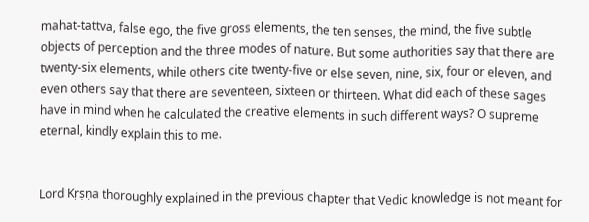mahat-tattva, false ego, the five gross elements, the ten senses, the mind, the five subtle objects of perception and the three modes of nature. But some authorities say that there are twenty-six elements, while others cite twenty-five or else seven, nine, six, four or eleven, and even others say that there are seventeen, sixteen or thirteen. What did each of these sages have in mind when he calculated the creative elements in such different ways? O supreme eternal, kindly explain this to me.


Lord Kṛṣṇa thoroughly explained in the previous chapter that Vedic knowledge is not meant for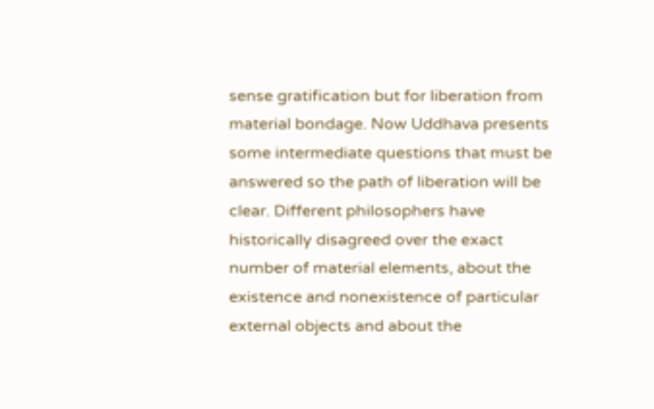sense gratification but for liberation from material bondage. Now Uddhava presents some intermediate questions that must be answered so the path of liberation will be clear. Different philosophers have historically disagreed over the exact number of material elements, about the existence and nonexistence of particular external objects and about the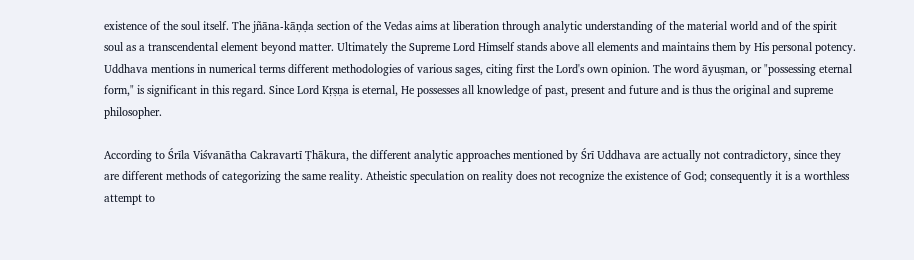existence of the soul itself. The jñāna-kāṇḍa section of the Vedas aims at liberation through analytic understanding of the material world and of the spirit soul as a transcendental element beyond matter. Ultimately the Supreme Lord Himself stands above all elements and maintains them by His personal potency. Uddhava mentions in numerical terms different methodologies of various sages, citing first the Lord's own opinion. The word āyuṣman, or "possessing eternal form," is significant in this regard. Since Lord Kṛṣṇa is eternal, He possesses all knowledge of past, present and future and is thus the original and supreme philosopher.

According to Śrīla Viśvanātha Cakravartī Ṭhākura, the different analytic approaches mentioned by Śrī Uddhava are actually not contradictory, since they are different methods of categorizing the same reality. Atheistic speculation on reality does not recognize the existence of God; consequently it is a worthless attempt to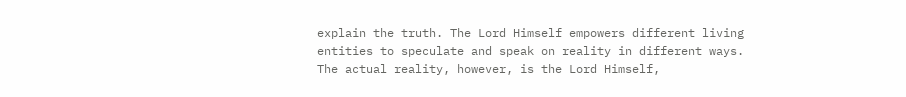explain the truth. The Lord Himself empowers different living entities to speculate and speak on reality in different ways. The actual reality, however, is the Lord Himself,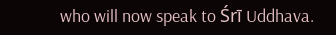who will now speak to Śrī Uddhava.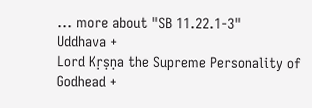... more about "SB 11.22.1-3"
Uddhava +
Lord Kṛṣṇa the Supreme Personality of Godhead +